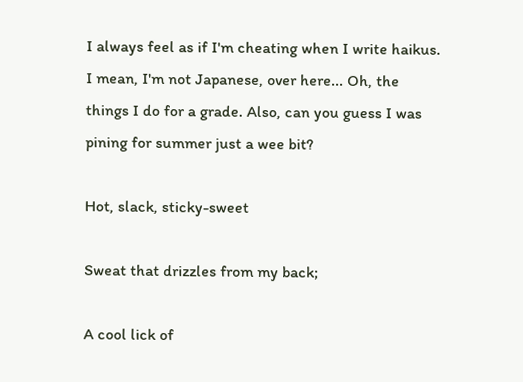I always feel as if I'm cheating when I write haikus. I mean, I'm not Japanese, over here... Oh, the things I do for a grade. Also, can you guess I was pining for summer just a wee bit?

Hot, slack, sticky-sweet

Sweat that drizzles from my back;

A cool lick of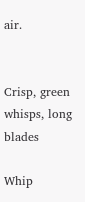air.


Crisp, green whisps, long blades

Whip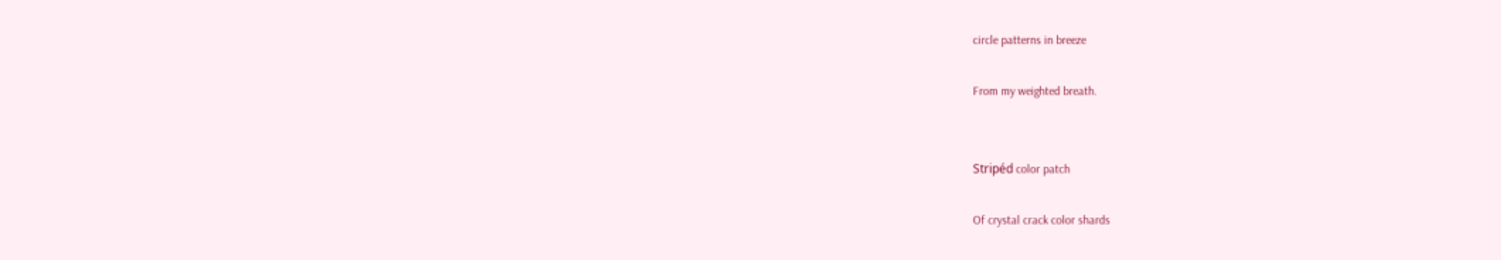circle patterns in breeze

From my weighted breath.


Stripéd color patch

Of crystal crack color shards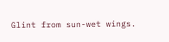Glint from sun-wet wings.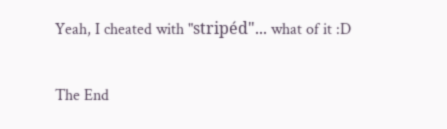Yeah, I cheated with "stripéd"... what of it :D

The End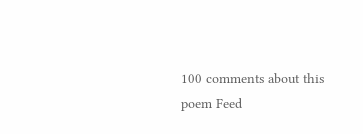100 comments about this poem Feed